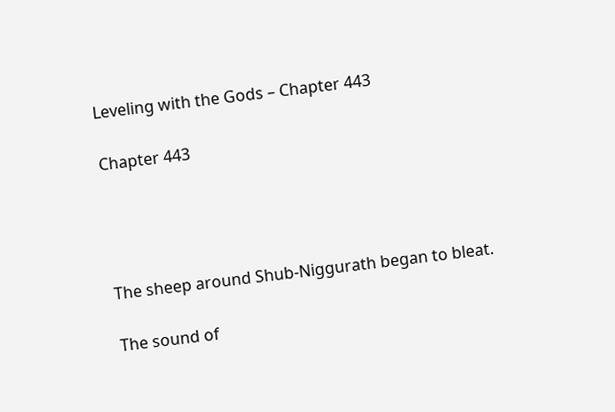Leveling with the Gods – Chapter 443

Chapter 443




The sheep around Shub-Niggurath began to bleat.

The sound of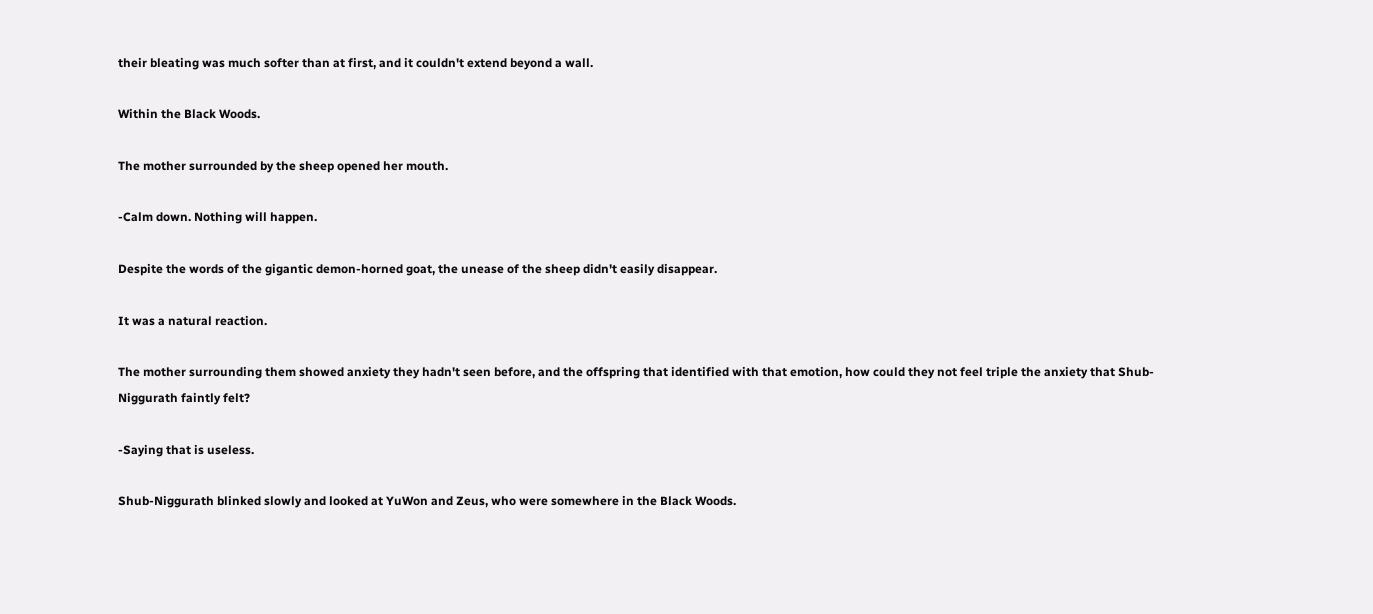their bleating was much softer than at first, and it couldn't extend beyond a wall.

Within the Black Woods.

The mother surrounded by the sheep opened her mouth.

-Calm down. Nothing will happen.

Despite the words of the gigantic demon-horned goat, the unease of the sheep didn't easily disappear.

It was a natural reaction.

The mother surrounding them showed anxiety they hadn't seen before, and the offspring that identified with that emotion, how could they not feel triple the anxiety that Shub-Niggurath faintly felt?

-Saying that is useless.

Shub-Niggurath blinked slowly and looked at YuWon and Zeus, who were somewhere in the Black Woods.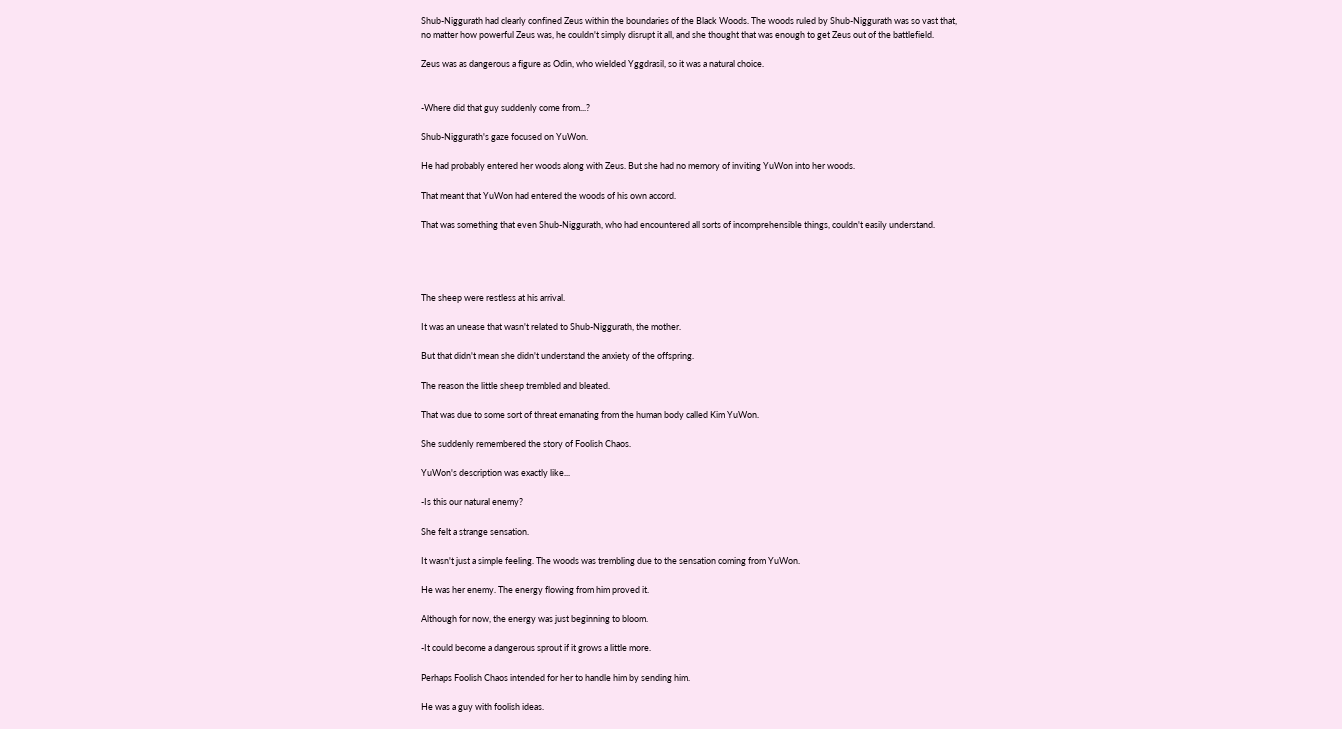Shub-Niggurath had clearly confined Zeus within the boundaries of the Black Woods. The woods ruled by Shub-Niggurath was so vast that, no matter how powerful Zeus was, he couldn't simply disrupt it all, and she thought that was enough to get Zeus out of the battlefield.

Zeus was as dangerous a figure as Odin, who wielded Yggdrasil, so it was a natural choice.


-Where did that guy suddenly come from...?

Shub-Niggurath's gaze focused on YuWon.

He had probably entered her woods along with Zeus. But she had no memory of inviting YuWon into her woods.

That meant that YuWon had entered the woods of his own accord.

That was something that even Shub-Niggurath, who had encountered all sorts of incomprehensible things, couldn't easily understand.




The sheep were restless at his arrival.

It was an unease that wasn't related to Shub-Niggurath, the mother.

But that didn't mean she didn't understand the anxiety of the offspring.

The reason the little sheep trembled and bleated.

That was due to some sort of threat emanating from the human body called Kim YuWon.

She suddenly remembered the story of Foolish Chaos.

YuWon's description was exactly like...

-Is this our natural enemy?

She felt a strange sensation.

It wasn't just a simple feeling. The woods was trembling due to the sensation coming from YuWon.

He was her enemy. The energy flowing from him proved it.

Although for now, the energy was just beginning to bloom.

-It could become a dangerous sprout if it grows a little more.

Perhaps Foolish Chaos intended for her to handle him by sending him.

He was a guy with foolish ideas.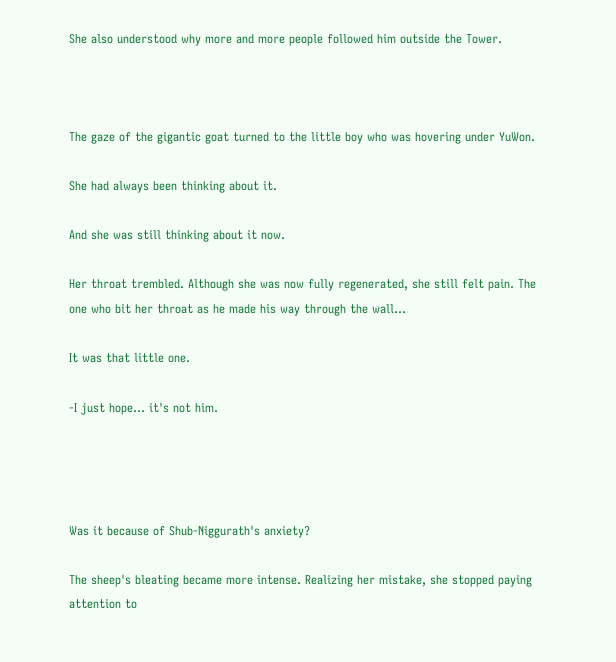She also understood why more and more people followed him outside the Tower.



The gaze of the gigantic goat turned to the little boy who was hovering under YuWon.

She had always been thinking about it.

And she was still thinking about it now.

Her throat trembled. Although she was now fully regenerated, she still felt pain. The one who bit her throat as he made his way through the wall...

It was that little one.

-I just hope... it's not him.




Was it because of Shub-Niggurath's anxiety?

The sheep's bleating became more intense. Realizing her mistake, she stopped paying attention to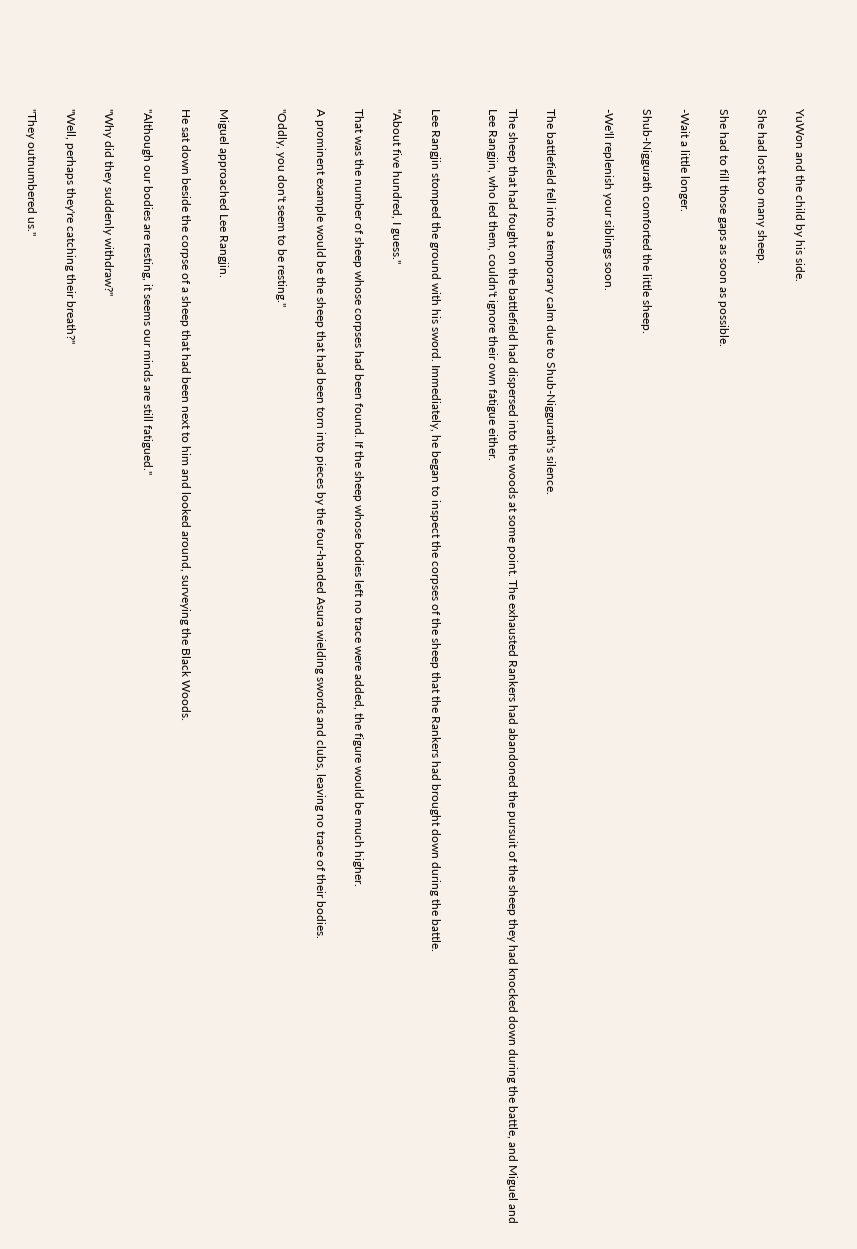YuWon and the child by his side.

She had lost too many sheep.

She had to fill those gaps as soon as possible.

-Wait a little longer.

Shub-Niggurath comforted the little sheep.

-We'll replenish your siblings soon.


The battlefield fell into a temporary calm due to Shub-Niggurath's silence.

The sheep that had fought on the battlefield had dispersed into the woods at some point. The exhausted Rankers had abandoned the pursuit of the sheep they had knocked down during the battle, and Miguel and Lee Rangjin, who led them, couldn't ignore their own fatigue either.


Lee Rangjin stomped the ground with his sword. Immediately, he began to inspect the corpses of the sheep that the Rankers had brought down during the battle.

"About five hundred, I guess."

That was the number of sheep whose corpses had been found. If the sheep whose bodies left no trace were added, the figure would be much higher.

A prominent example would be the sheep that had been torn into pieces by the four-handed Asura wielding swords and clubs, leaving no trace of their bodies.

"Oddly, you don't seem to be resting."


Miguel approached Lee Rangjin.

He sat down beside the corpse of a sheep that had been next to him and looked around, surveying the Black Woods.

"Although our bodies are resting, it seems our minds are still fatigued."

"Why did they suddenly withdraw?"

"Well, perhaps they're catching their breath?"

"They outnumbered us."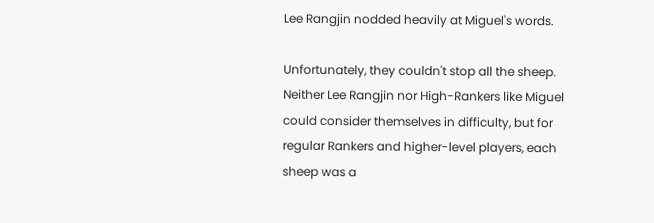Lee Rangjin nodded heavily at Miguel's words.

Unfortunately, they couldn't stop all the sheep. Neither Lee Rangjin nor High-Rankers like Miguel could consider themselves in difficulty, but for regular Rankers and higher-level players, each sheep was a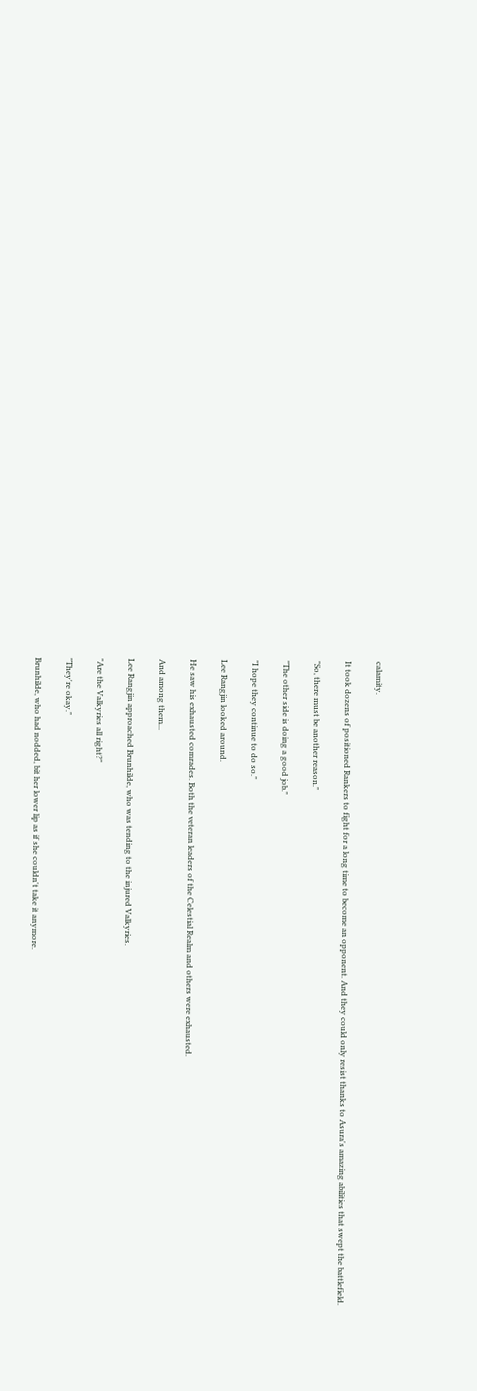calamity.

It took dozens of positioned Rankers to fight for a long time to become an opponent. And they could only resist thanks to Asura's amazing abilities that swept the battlefield.

"So, there must be another reason."

"The other side is doing a good job."

"I hope they continue to do so."

Lee Rangjin looked around.

He saw his exhausted comrades. Both the veteran leaders of the Celestial Realm and others were exhausted.

And among them...

Lee Rangjin approached Brunhilde, who was tending to the injured Valkyries.

"Are the Valkyries all right?"

"They're okay."

Brunhilde, who had nodded, bit her lower lip as if she couldn't take it anymore.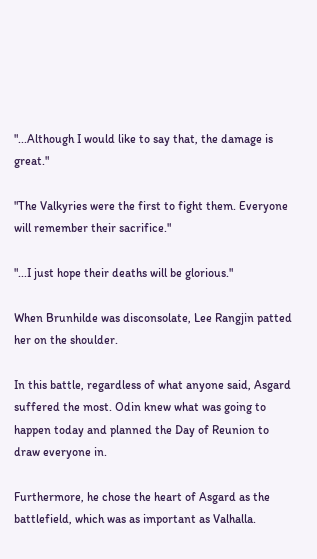"...Although I would like to say that, the damage is great."

"The Valkyries were the first to fight them. Everyone will remember their sacrifice."

"...I just hope their deaths will be glorious."

When Brunhilde was disconsolate, Lee Rangjin patted her on the shoulder.

In this battle, regardless of what anyone said, Asgard suffered the most. Odin knew what was going to happen today and planned the Day of Reunion to draw everyone in.

Furthermore, he chose the heart of Asgard as the battlefield, which was as important as Valhalla.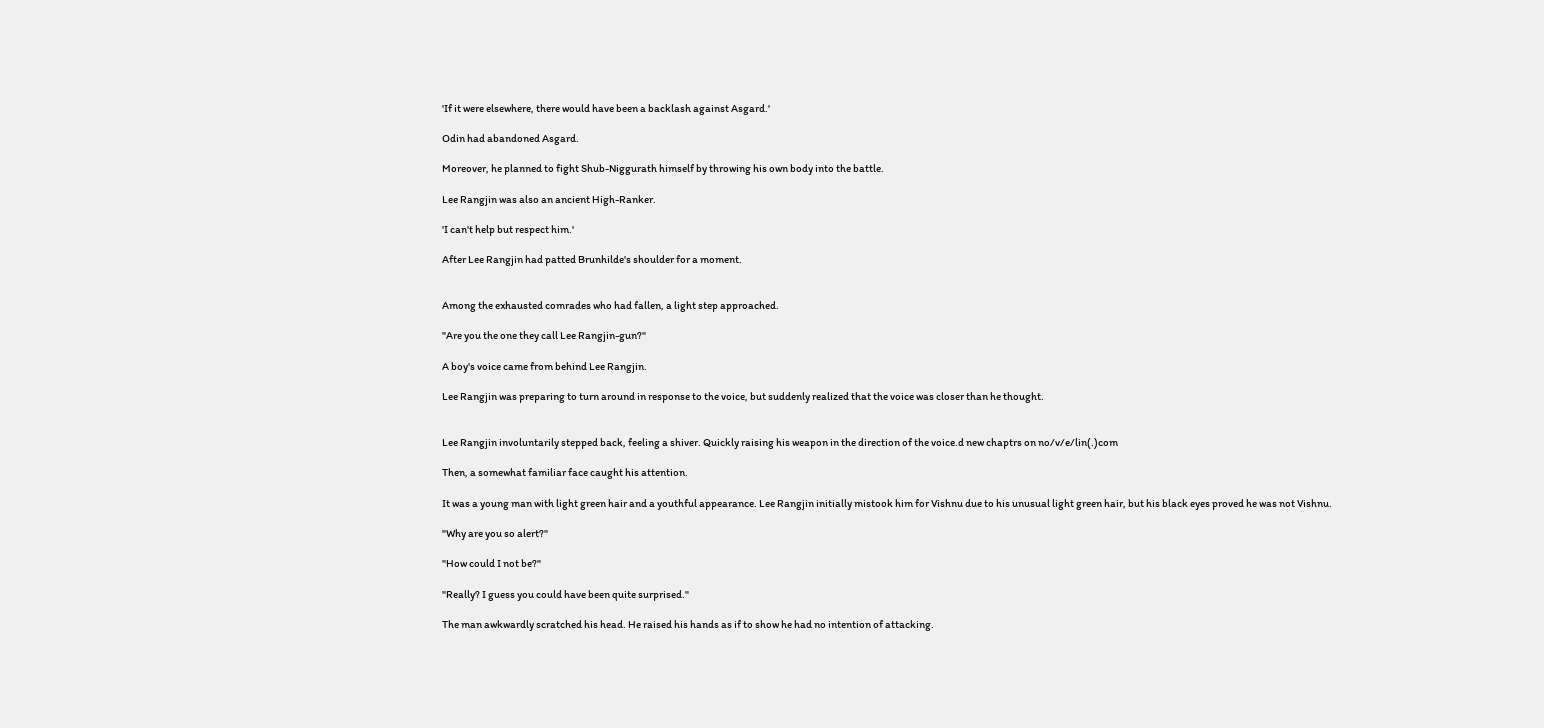'If it were elsewhere, there would have been a backlash against Asgard.'

Odin had abandoned Asgard.

Moreover, he planned to fight Shub-Niggurath himself by throwing his own body into the battle.

Lee Rangjin was also an ancient High-Ranker.

'I can't help but respect him.'

After Lee Rangjin had patted Brunhilde's shoulder for a moment.


Among the exhausted comrades who had fallen, a light step approached.

"Are you the one they call Lee Rangjin-gun?"

A boy's voice came from behind Lee Rangjin.

Lee Rangjin was preparing to turn around in response to the voice, but suddenly realized that the voice was closer than he thought.


Lee Rangjin involuntarily stepped back, feeling a shiver. Quickly raising his weapon in the direction of the voice.d new chaptrs on no/v/e/lin(.)com

Then, a somewhat familiar face caught his attention.

It was a young man with light green hair and a youthful appearance. Lee Rangjin initially mistook him for Vishnu due to his unusual light green hair, but his black eyes proved he was not Vishnu.

"Why are you so alert?"

"How could I not be?"

"Really? I guess you could have been quite surprised."

The man awkwardly scratched his head. He raised his hands as if to show he had no intention of attacking.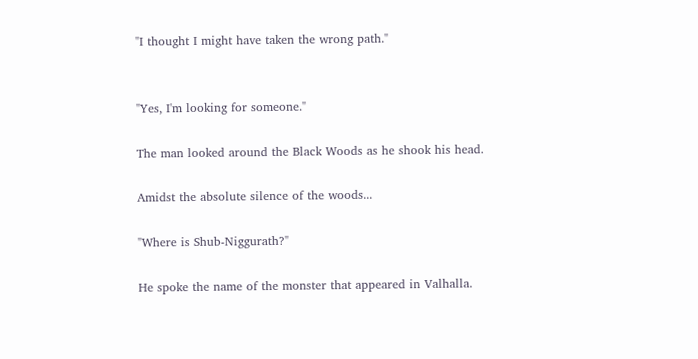"I thought I might have taken the wrong path."


"Yes, I'm looking for someone."

The man looked around the Black Woods as he shook his head.

Amidst the absolute silence of the woods...

"Where is Shub-Niggurath?"

He spoke the name of the monster that appeared in Valhalla.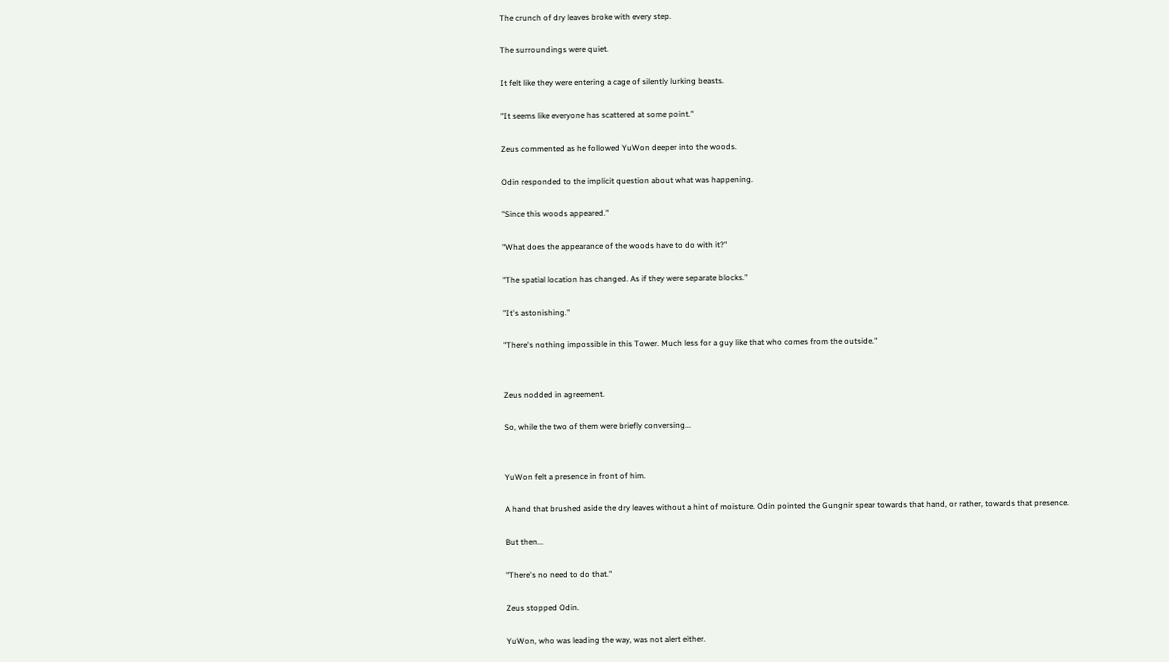The crunch of dry leaves broke with every step.

The surroundings were quiet.

It felt like they were entering a cage of silently lurking beasts.

"It seems like everyone has scattered at some point."

Zeus commented as he followed YuWon deeper into the woods.

Odin responded to the implicit question about what was happening.

"Since this woods appeared."

"What does the appearance of the woods have to do with it?"

"The spatial location has changed. As if they were separate blocks."

"It's astonishing."

"There's nothing impossible in this Tower. Much less for a guy like that who comes from the outside."


Zeus nodded in agreement.

So, while the two of them were briefly conversing...


YuWon felt a presence in front of him.

A hand that brushed aside the dry leaves without a hint of moisture. Odin pointed the Gungnir spear towards that hand, or rather, towards that presence.

But then...

"There's no need to do that."

Zeus stopped Odin.

YuWon, who was leading the way, was not alert either.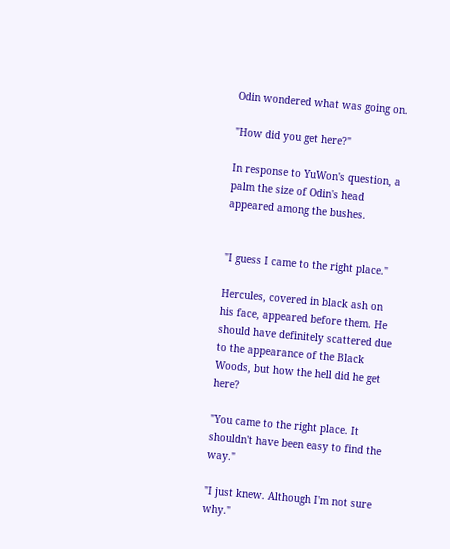Odin wondered what was going on.

"How did you get here?"

In response to YuWon's question, a palm the size of Odin's head appeared among the bushes.


"I guess I came to the right place."

Hercules, covered in black ash on his face, appeared before them. He should have definitely scattered due to the appearance of the Black Woods, but how the hell did he get here?

"You came to the right place. It shouldn't have been easy to find the way."

"I just knew. Although I'm not sure why."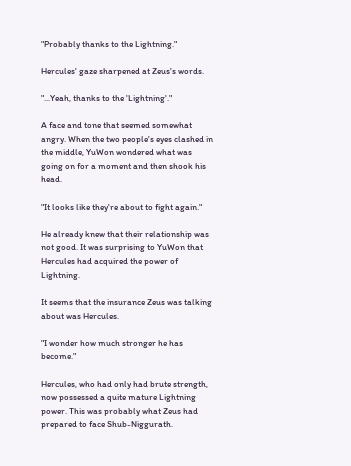"Probably thanks to the Lightning."

Hercules' gaze sharpened at Zeus's words.

"...Yeah, thanks to the 'Lightning'."

A face and tone that seemed somewhat angry. When the two people's eyes clashed in the middle, YuWon wondered what was going on for a moment and then shook his head.

"It looks like they're about to fight again."

He already knew that their relationship was not good. It was surprising to YuWon that Hercules had acquired the power of Lightning.

It seems that the insurance Zeus was talking about was Hercules.

"I wonder how much stronger he has become."

Hercules, who had only had brute strength, now possessed a quite mature Lightning power. This was probably what Zeus had prepared to face Shub-Niggurath.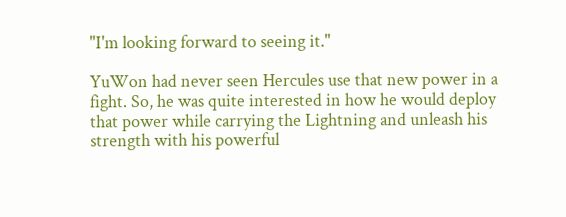"I'm looking forward to seeing it."

YuWon had never seen Hercules use that new power in a fight. So, he was quite interested in how he would deploy that power while carrying the Lightning and unleash his strength with his powerful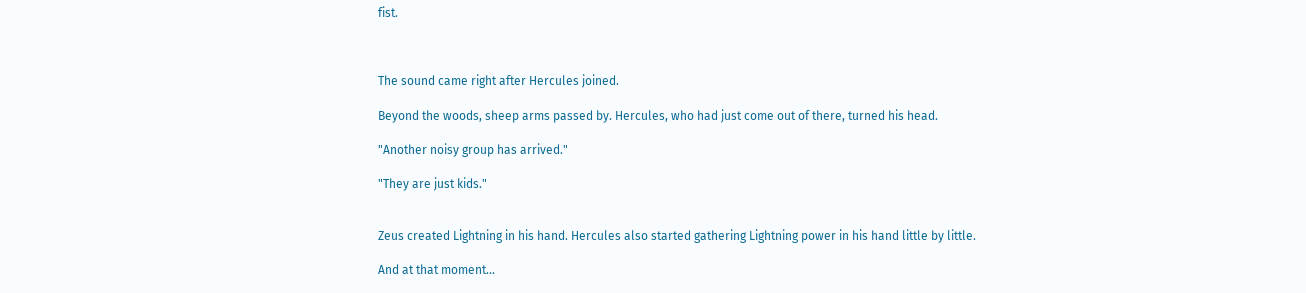fist.



The sound came right after Hercules joined.

Beyond the woods, sheep arms passed by. Hercules, who had just come out of there, turned his head.

"Another noisy group has arrived."

"They are just kids."


Zeus created Lightning in his hand. Hercules also started gathering Lightning power in his hand little by little.

And at that moment...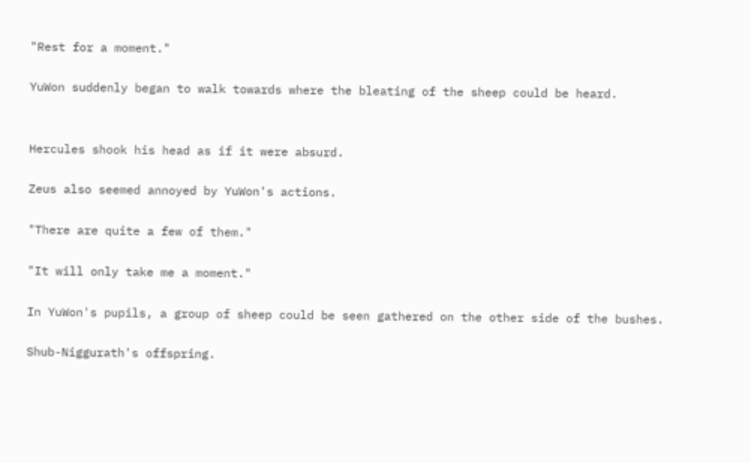"Rest for a moment."

YuWon suddenly began to walk towards where the bleating of the sheep could be heard.


Hercules shook his head as if it were absurd.

Zeus also seemed annoyed by YuWon's actions.

"There are quite a few of them."

"It will only take me a moment."

In YuWon's pupils, a group of sheep could be seen gathered on the other side of the bushes.

Shub-Niggurath's offspring.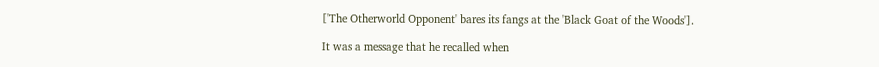['The Otherworld Opponent' bares its fangs at the 'Black Goat of the Woods'].

It was a message that he recalled when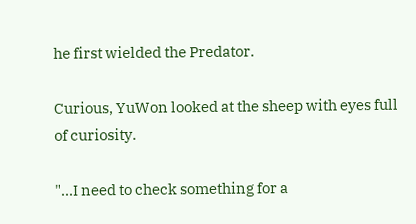he first wielded the Predator.

Curious, YuWon looked at the sheep with eyes full of curiosity.

"...I need to check something for a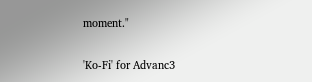moment."


'Ko-Fi' for Advanc3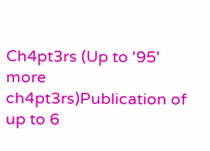Ch4pt3rs (Up to '95' more ch4pt3rs)Publication of up to 6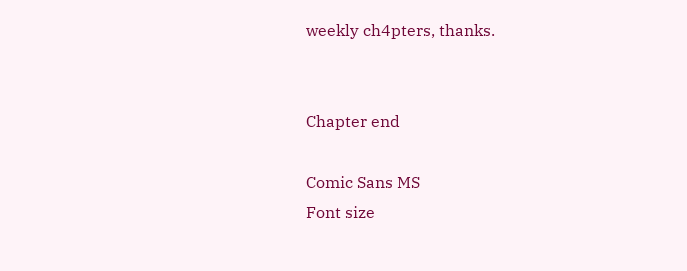weekly ch4pters, thanks.


Chapter end

Comic Sans MS
Font size